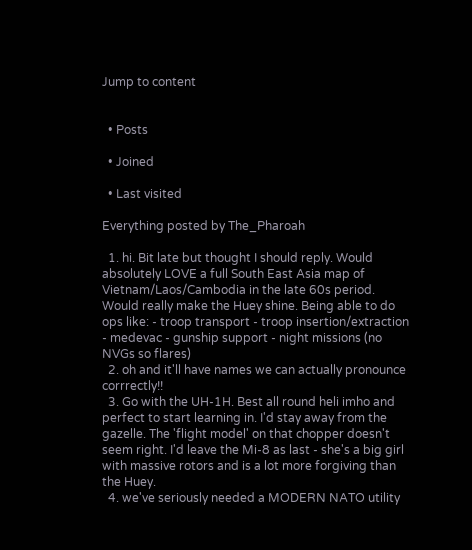Jump to content


  • Posts

  • Joined

  • Last visited

Everything posted by The_Pharoah

  1. hi. Bit late but thought I should reply. Would absolutely LOVE a full South East Asia map of Vietnam/Laos/Cambodia in the late 60s period. Would really make the Huey shine. Being able to do ops like: - troop transport - troop insertion/extraction - medevac - gunship support - night missions (no NVGs so flares)
  2. oh and it'll have names we can actually pronounce corrrectly!!
  3. Go with the UH-1H. Best all round heli imho and perfect to start learning in. I'd stay away from the gazelle. The 'flight model' on that chopper doesn't seem right. I'd leave the Mi-8 as last - she's a big girl with massive rotors and is a lot more forgiving than the Huey.
  4. we've seriously needed a MODERN NATO utility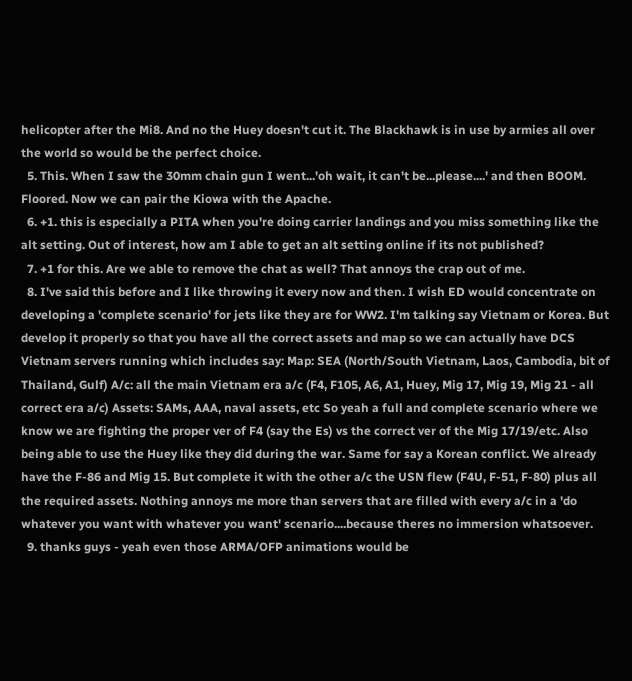helicopter after the Mi8. And no the Huey doesn't cut it. The Blackhawk is in use by armies all over the world so would be the perfect choice.
  5. This. When I saw the 30mm chain gun I went...'oh wait, it can't be...please....' and then BOOM. Floored. Now we can pair the Kiowa with the Apache.
  6. +1. this is especially a PITA when you're doing carrier landings and you miss something like the alt setting. Out of interest, how am I able to get an alt setting online if its not published?
  7. +1 for this. Are we able to remove the chat as well? That annoys the crap out of me.
  8. I've said this before and I like throwing it every now and then. I wish ED would concentrate on developing a 'complete scenario' for jets like they are for WW2. I'm talking say Vietnam or Korea. But develop it properly so that you have all the correct assets and map so we can actually have DCS Vietnam servers running which includes say: Map: SEA (North/South Vietnam, Laos, Cambodia, bit of Thailand, Gulf) A/c: all the main Vietnam era a/c (F4, F105, A6, A1, Huey, Mig 17, Mig 19, Mig 21 - all correct era a/c) Assets: SAMs, AAA, naval assets, etc So yeah a full and complete scenario where we know we are fighting the proper ver of F4 (say the Es) vs the correct ver of the Mig 17/19/etc. Also being able to use the Huey like they did during the war. Same for say a Korean conflict. We already have the F-86 and Mig 15. But complete it with the other a/c the USN flew (F4U, F-51, F-80) plus all the required assets. Nothing annoys me more than servers that are filled with every a/c in a 'do whatever you want with whatever you want' scenario....because theres no immersion whatsoever.
  9. thanks guys - yeah even those ARMA/OFP animations would be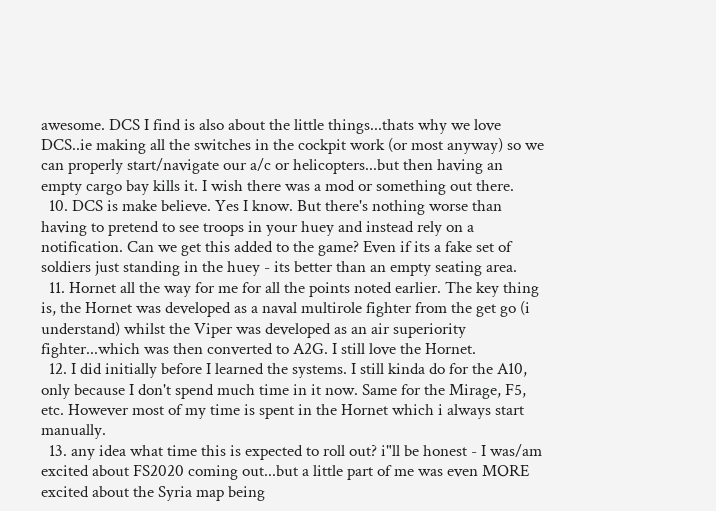awesome. DCS I find is also about the little things...thats why we love DCS..ie making all the switches in the cockpit work (or most anyway) so we can properly start/navigate our a/c or helicopters...but then having an empty cargo bay kills it. I wish there was a mod or something out there.
  10. DCS is make believe. Yes I know. But there's nothing worse than having to pretend to see troops in your huey and instead rely on a notification. Can we get this added to the game? Even if its a fake set of soldiers just standing in the huey - its better than an empty seating area.
  11. Hornet all the way for me for all the points noted earlier. The key thing is, the Hornet was developed as a naval multirole fighter from the get go (i understand) whilst the Viper was developed as an air superiority fighter...which was then converted to A2G. I still love the Hornet.
  12. I did initially before I learned the systems. I still kinda do for the A10, only because I don't spend much time in it now. Same for the Mirage, F5, etc. However most of my time is spent in the Hornet which i always start manually.
  13. any idea what time this is expected to roll out? i"ll be honest - I was/am excited about FS2020 coming out...but a little part of me was even MORE excited about the Syria map being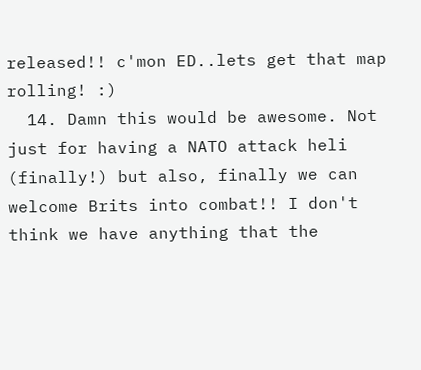released!! c'mon ED..lets get that map rolling! :)
  14. Damn this would be awesome. Not just for having a NATO attack heli (finally!) but also, finally we can welcome Brits into combat!! I don't think we have anything that the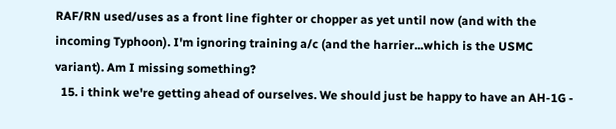RAF/RN used/uses as a front line fighter or chopper as yet until now (and with the incoming Typhoon). I'm ignoring training a/c (and the harrier...which is the USMC variant). Am I missing something?
  15. i think we're getting ahead of ourselves. We should just be happy to have an AH-1G -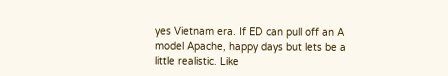yes Vietnam era. If ED can pull off an A model Apache, happy days but lets be a little realistic. Like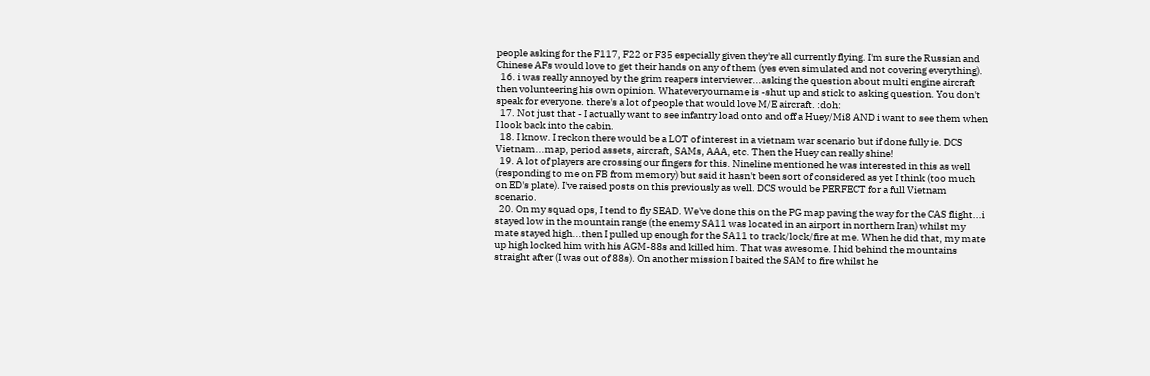people asking for the F117, F22 or F35 especially given they're all currently flying. I'm sure the Russian and Chinese AFs would love to get their hands on any of them (yes even simulated and not covering everything).
  16. i was really annoyed by the grim reapers interviewer...asking the question about multi engine aircraft then volunteering his own opinion. Whateveryourname is -shut up and stick to asking question. You don't speak for everyone. there's a lot of people that would love M/E aircraft. :doh:
  17. Not just that - I actually want to see infantry load onto and off a Huey/Mi8 AND i want to see them when I look back into the cabin.
  18. I know. I reckon there would be a LOT of interest in a vietnam war scenario but if done fully ie. DCS Vietnam...map, period assets, aircraft, SAMs, AAA, etc. Then the Huey can really shine!
  19. A lot of players are crossing our fingers for this. Nineline mentioned he was interested in this as well (responding to me on FB from memory) but said it hasn't been sort of considered as yet I think (too much on ED's plate). I've raised posts on this previously as well. DCS would be PERFECT for a full Vietnam scenario.
  20. On my squad ops, I tend to fly SEAD. We've done this on the PG map paving the way for the CAS flight...i stayed low in the mountain range (the enemy SA11 was located in an airport in northern Iran) whilst my mate stayed high...then I pulled up enough for the SA11 to track/lock/fire at me. When he did that, my mate up high locked him with his AGM-88s and killed him. That was awesome. I hid behind the mountains straight after (I was out of 88s). On another mission I baited the SAM to fire whilst he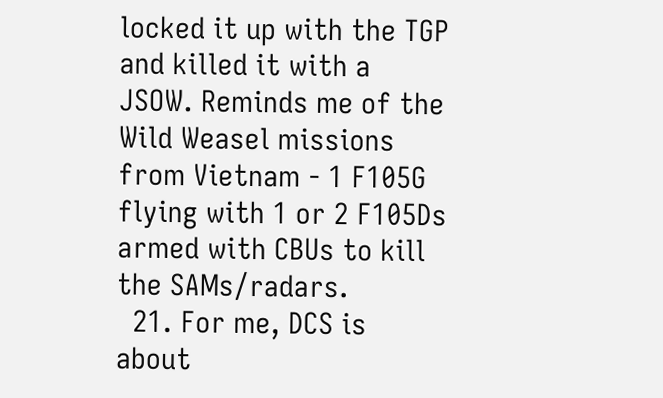locked it up with the TGP and killed it with a JSOW. Reminds me of the Wild Weasel missions from Vietnam - 1 F105G flying with 1 or 2 F105Ds armed with CBUs to kill the SAMs/radars.
  21. For me, DCS is about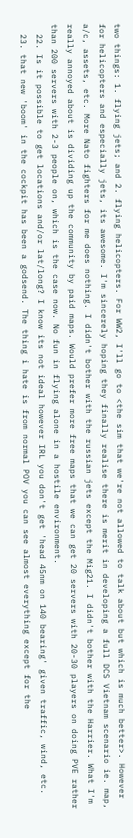two things: 1. flying jets; and 2. flying helicopters. For WW2, I'll go to <the sim that we're not allowed to talk about but which is much better>. However for helicopters and especially jets, its awesome. I'm sincerely hoping they finally realise there is merit in developing a full DCS Vietnam scenario ie. map, a/c, assets, etc. More Nato fighters for me does nothing. I didn't bother with the russian jets except the Mig21. I didn't bother with the Harrier. What I'm really annoyed about is dividing up the community by paid maps. Would prefer more free maps that we can get 20 servers with 20-30 players on doing PVE rather than 200 servers with 2-3 people on, which is the case now. No fun in flying alone in a hostile environment.
  22. Is it possible to get locations and/or lat/long? I know its not ideal however IRL you don't get 'head 45nm on 140 bearing' given traffic, wind, etc.
  23. that new 'boom' in the cockpit has been a godsend. The thing i hate is from normal POV you can see almost everything except for the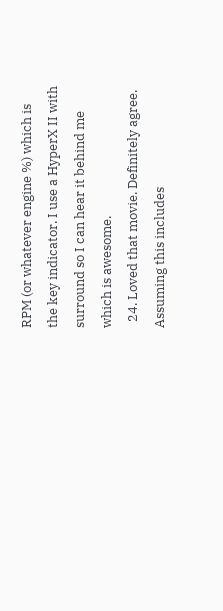RPM (or whatever engine %) which is the key indicator. I use a HyperX II with surround so I can hear it behind me which is awesome.
  24. Loved that movie. Definitely agree. Assuming this includes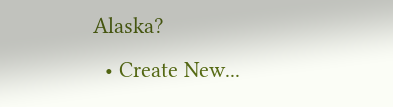Alaska?
  • Create New...